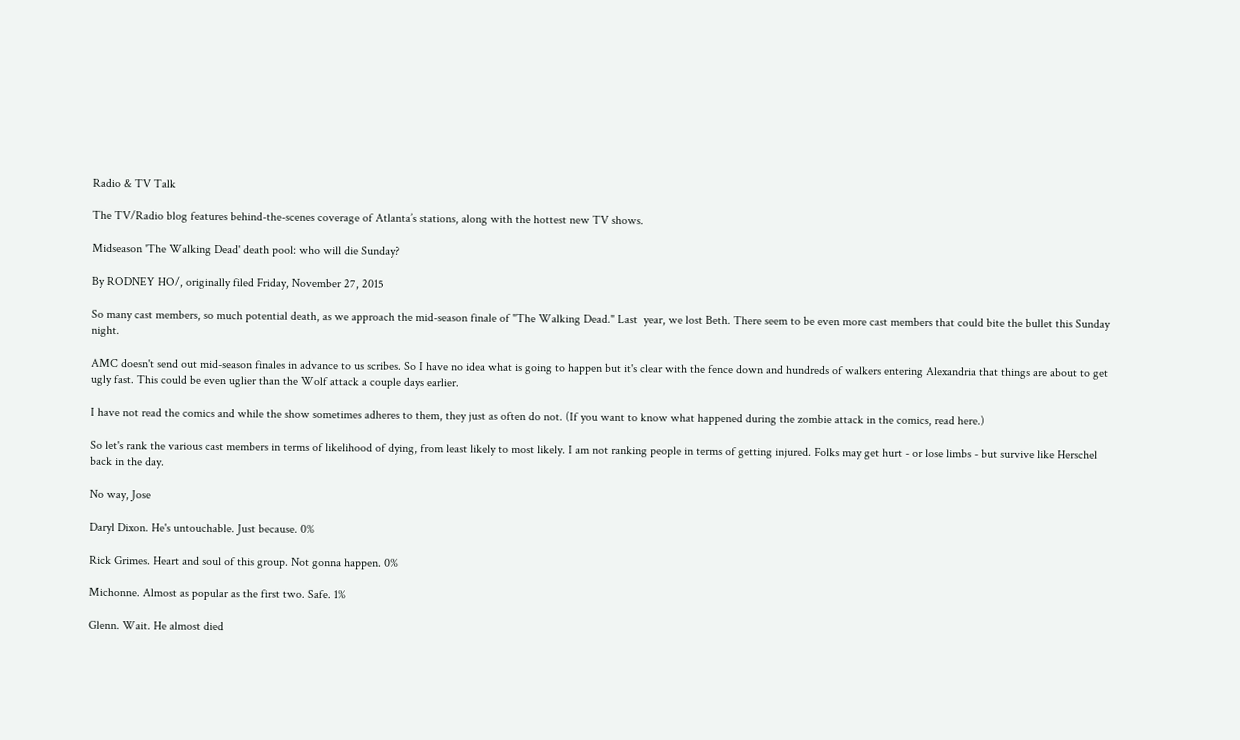Radio & TV Talk

The TV/Radio blog features behind-the-scenes coverage of Atlanta’s stations, along with the hottest new TV shows.

Midseason 'The Walking Dead' death pool: who will die Sunday?

By RODNEY HO/, originally filed Friday, November 27, 2015

So many cast members, so much potential death, as we approach the mid-season finale of "The Walking Dead." Last  year, we lost Beth. There seem to be even more cast members that could bite the bullet this Sunday night.

AMC doesn't send out mid-season finales in advance to us scribes. So I have no idea what is going to happen but it's clear with the fence down and hundreds of walkers entering Alexandria that things are about to get ugly fast. This could be even uglier than the Wolf attack a couple days earlier.

I have not read the comics and while the show sometimes adheres to them, they just as often do not. (If you want to know what happened during the zombie attack in the comics, read here.)

So let's rank the various cast members in terms of likelihood of dying, from least likely to most likely. I am not ranking people in terms of getting injured. Folks may get hurt - or lose limbs - but survive like Herschel back in the day.

No way, Jose

Daryl Dixon. He's untouchable. Just because. 0%

Rick Grimes. Heart and soul of this group. Not gonna happen. 0%

Michonne. Almost as popular as the first two. Safe. 1%

Glenn. Wait. He almost died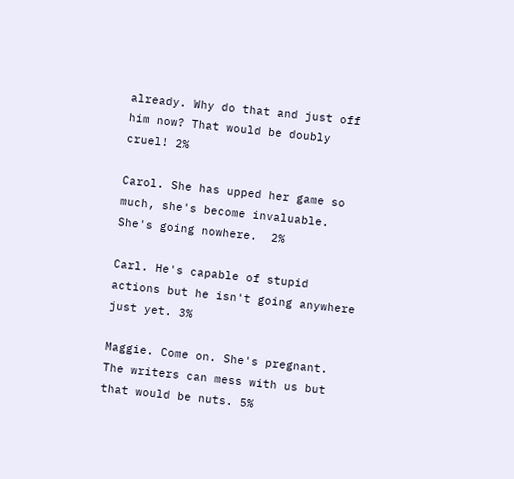already. Why do that and just off him now? That would be doubly cruel! 2%

Carol. She has upped her game so much, she's become invaluable. She's going nowhere.  2%

Carl. He's capable of stupid actions but he isn't going anywhere just yet. 3%

Maggie. Come on. She's pregnant. The writers can mess with us but that would be nuts. 5%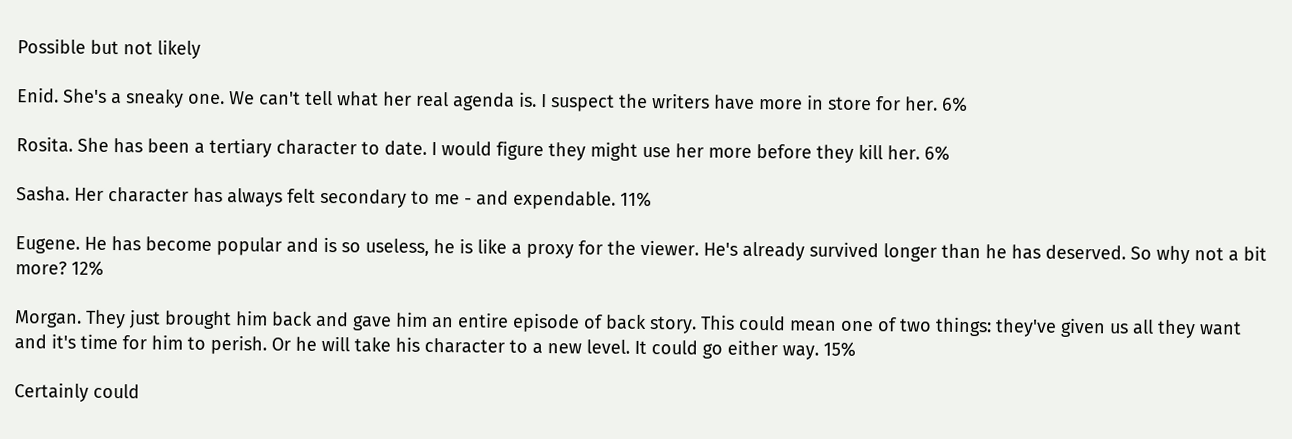Possible but not likely

Enid. She's a sneaky one. We can't tell what her real agenda is. I suspect the writers have more in store for her. 6%

Rosita. She has been a tertiary character to date. I would figure they might use her more before they kill her. 6%

Sasha. Her character has always felt secondary to me - and expendable. 11%

Eugene. He has become popular and is so useless, he is like a proxy for the viewer. He's already survived longer than he has deserved. So why not a bit more? 12%

Morgan. They just brought him back and gave him an entire episode of back story. This could mean one of two things: they've given us all they want and it's time for him to perish. Or he will take his character to a new level. It could go either way. 15%

Certainly could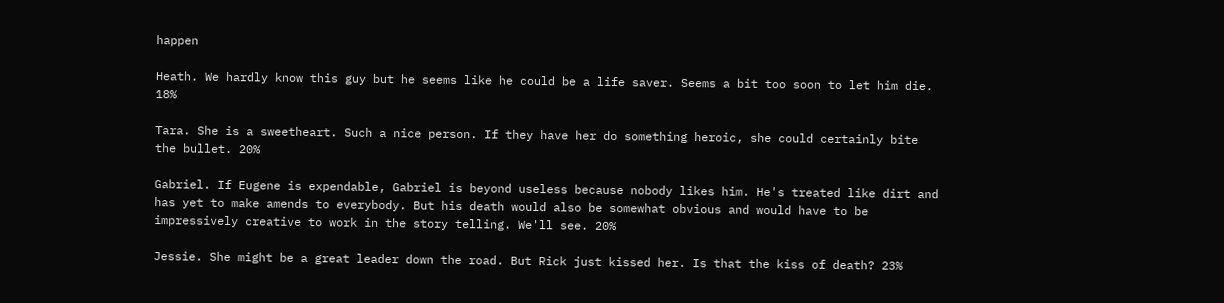happen

Heath. We hardly know this guy but he seems like he could be a life saver. Seems a bit too soon to let him die. 18%

Tara. She is a sweetheart. Such a nice person. If they have her do something heroic, she could certainly bite the bullet. 20%

Gabriel. If Eugene is expendable, Gabriel is beyond useless because nobody likes him. He's treated like dirt and has yet to make amends to everybody. But his death would also be somewhat obvious and would have to be impressively creative to work in the story telling. We'll see. 20%

Jessie. She might be a great leader down the road. But Rick just kissed her. Is that the kiss of death? 23%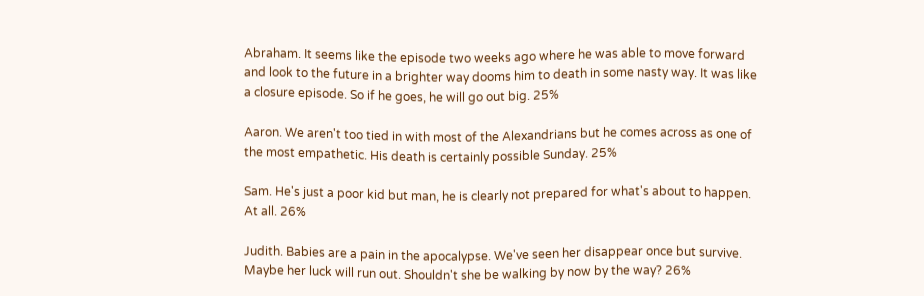Abraham. It seems like the episode two weeks ago where he was able to move forward and look to the future in a brighter way dooms him to death in some nasty way. It was like a closure episode. So if he goes, he will go out big. 25%

Aaron. We aren't too tied in with most of the Alexandrians but he comes across as one of the most empathetic. His death is certainly possible Sunday. 25%

Sam. He's just a poor kid but man, he is clearly not prepared for what's about to happen. At all. 26%

Judith. Babies are a pain in the apocalypse. We've seen her disappear once but survive. Maybe her luck will run out. Shouldn't she be walking by now by the way? 26%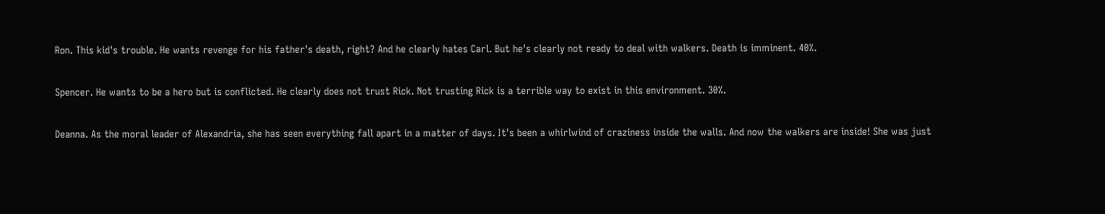Ron. This kid's trouble. He wants revenge for his father's death, right? And he clearly hates Carl. But he's clearly not ready to deal with walkers. Death is imminent. 40%.

Spencer. He wants to be a hero but is conflicted. He clearly does not trust Rick. Not trusting Rick is a terrible way to exist in this environment. 30%.

Deanna. As the moral leader of Alexandria, she has seen everything fall apart in a matter of days. It's been a whirlwind of craziness inside the walls. And now the walkers are inside! She was just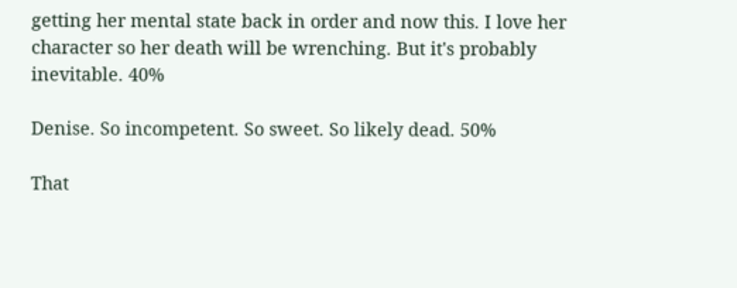getting her mental state back in order and now this. I love her character so her death will be wrenching. But it's probably inevitable. 40%

Denise. So incompetent. So sweet. So likely dead. 50%

That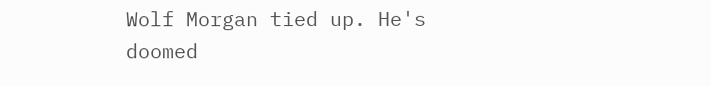Wolf Morgan tied up. He's doomed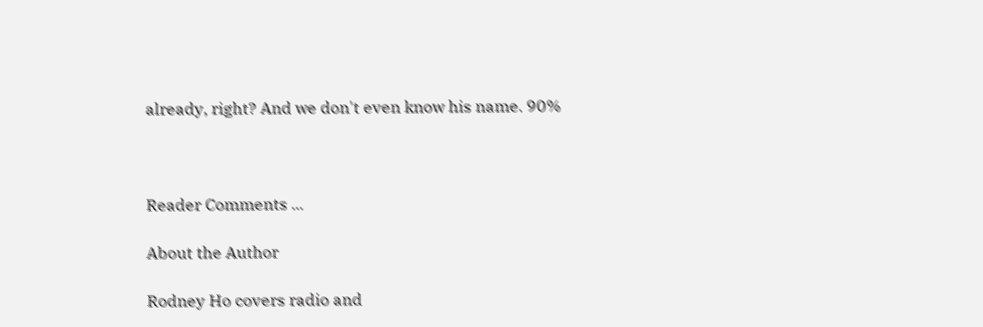already, right? And we don't even know his name. 90%



Reader Comments ...

About the Author

Rodney Ho covers radio and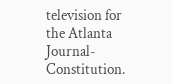television for the Atlanta Journal-Constitution.